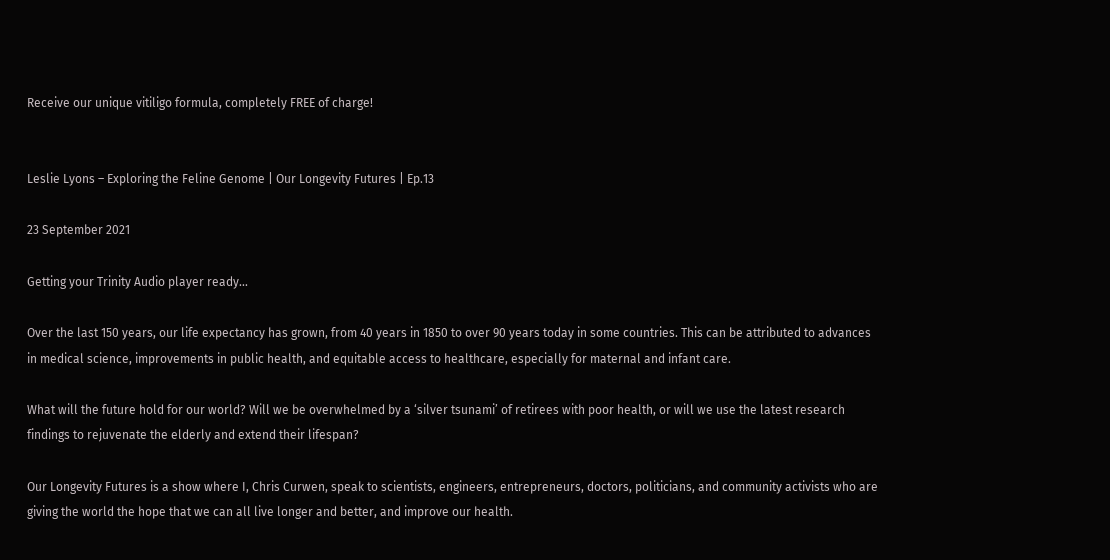Receive our unique vitiligo formula, completely FREE of charge!


Leslie Lyons – Exploring the Feline Genome | Our Longevity Futures | Ep.13

23 September 2021

Getting your Trinity Audio player ready...

Over the last 150 years, our life expectancy has grown, from 40 years in 1850 to over 90 years today in some countries. This can be attributed to advances in medical science, improvements in public health, and equitable access to healthcare, especially for maternal and infant care.

What will the future hold for our world? Will we be overwhelmed by a ‘silver tsunami’ of retirees with poor health, or will we use the latest research findings to rejuvenate the elderly and extend their lifespan?

Our Longevity Futures is a show where I, Chris Curwen, speak to scientists, engineers, entrepreneurs, doctors, politicians, and community activists who are giving the world the hope that we can all live longer and better, and improve our health.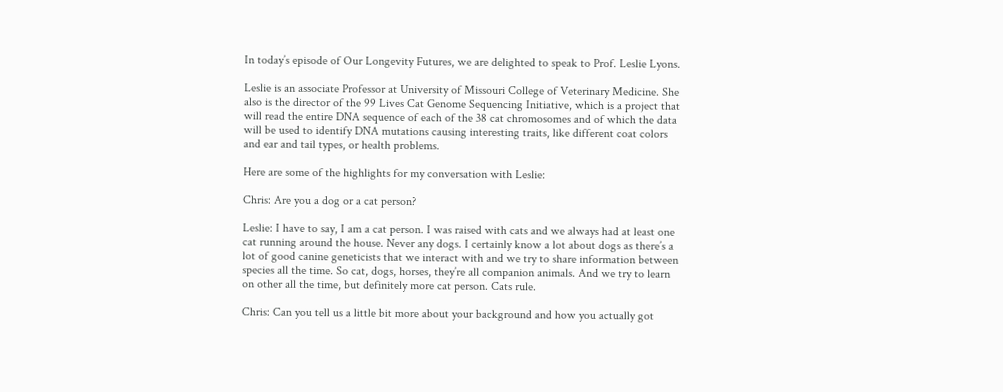In today’s episode of Our Longevity Futures, we are delighted to speak to Prof. Leslie Lyons.

Leslie is an associate Professor at University of Missouri College of Veterinary Medicine. She also is the director of the 99 Lives Cat Genome Sequencing Initiative, which is a project that will read the entire DNA sequence of each of the 38 cat chromosomes and of which the data will be used to identify DNA mutations causing interesting traits, like different coat colors and ear and tail types, or health problems.

Here are some of the highlights for my conversation with Leslie:

Chris: Are you a dog or a cat person?

Leslie: I have to say, I am a cat person. I was raised with cats and we always had at least one cat running around the house. Never any dogs. I certainly know a lot about dogs as there’s a lot of good canine geneticists that we interact with and we try to share information between species all the time. So cat, dogs, horses, they’re all companion animals. And we try to learn on other all the time, but definitely more cat person. Cats rule.

Chris: Can you tell us a little bit more about your background and how you actually got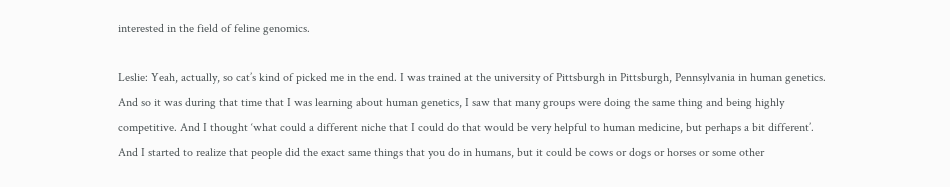interested in the field of feline genomics.

Leslie: Yeah, actually, so cat’s kind of picked me in the end. I was trained at the university of Pittsburgh in Pittsburgh, Pennsylvania in human genetics. And so it was during that time that I was learning about human genetics, I saw that many groups were doing the same thing and being highly competitive. And I thought ‘what could a different niche that I could do that would be very helpful to human medicine, but perhaps a bit different’. And I started to realize that people did the exact same things that you do in humans, but it could be cows or dogs or horses or some other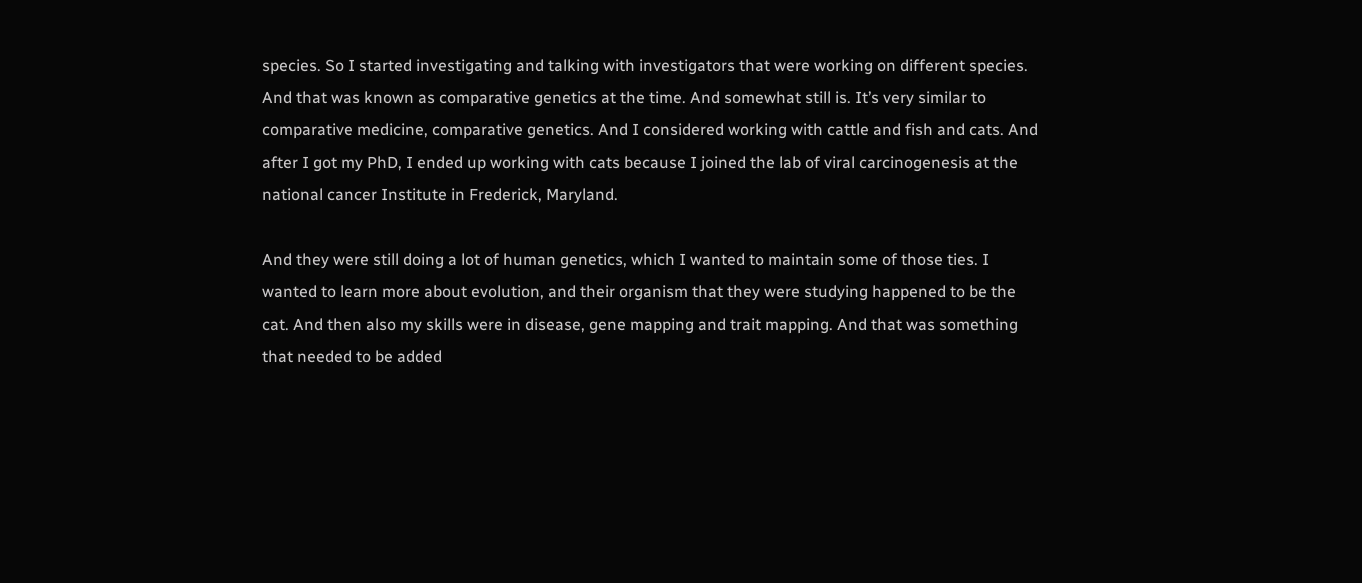species. So I started investigating and talking with investigators that were working on different species. And that was known as comparative genetics at the time. And somewhat still is. It’s very similar to comparative medicine, comparative genetics. And I considered working with cattle and fish and cats. And after I got my PhD, I ended up working with cats because I joined the lab of viral carcinogenesis at the national cancer Institute in Frederick, Maryland.

And they were still doing a lot of human genetics, which I wanted to maintain some of those ties. I wanted to learn more about evolution, and their organism that they were studying happened to be the cat. And then also my skills were in disease, gene mapping and trait mapping. And that was something that needed to be added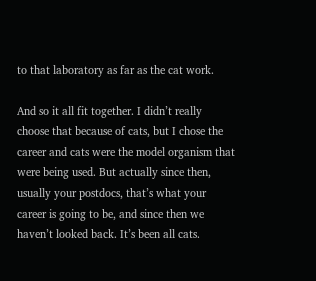to that laboratory as far as the cat work.

And so it all fit together. I didn’t really choose that because of cats, but I chose the career and cats were the model organism that were being used. But actually since then, usually your postdocs, that’s what your career is going to be, and since then we haven’t looked back. It’s been all cats.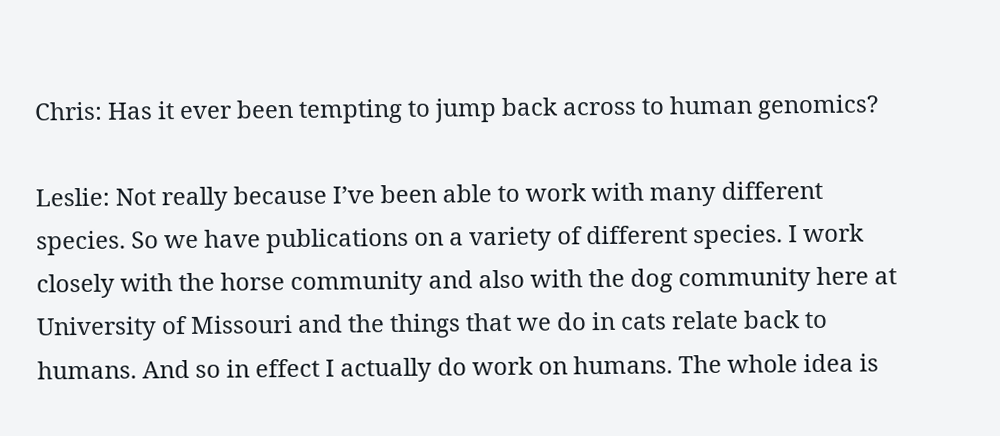Chris: Has it ever been tempting to jump back across to human genomics?

Leslie: Not really because I’ve been able to work with many different species. So we have publications on a variety of different species. I work closely with the horse community and also with the dog community here at University of Missouri and the things that we do in cats relate back to humans. And so in effect I actually do work on humans. The whole idea is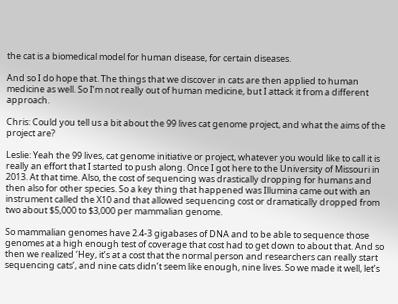the cat is a biomedical model for human disease, for certain diseases.

And so I do hope that. The things that we discover in cats are then applied to human medicine as well. So I’m not really out of human medicine, but I attack it from a different approach.

Chris: Could you tell us a bit about the 99 lives cat genome project, and what the aims of the project are?

Leslie: Yeah the 99 lives, cat genome initiative or project, whatever you would like to call it is really an effort that I started to push along. Once I got here to the University of Missouri in 2013. At that time. Also, the cost of sequencing was drastically dropping for humans and then also for other species. So a key thing that happened was Illumina came out with an instrument called the X10 and that allowed sequencing cost or dramatically dropped from two about $5,000 to $3,000 per mammalian genome.

So mammalian genomes have 2.4-3 gigabases of DNA and to be able to sequence those genomes at a high enough test of coverage that cost had to get down to about that. And so then we realized ‘Hey, it’s at a cost that the normal person and researchers can really start sequencing cats’, and nine cats didn’t seem like enough, nine lives. So we made it well, let’s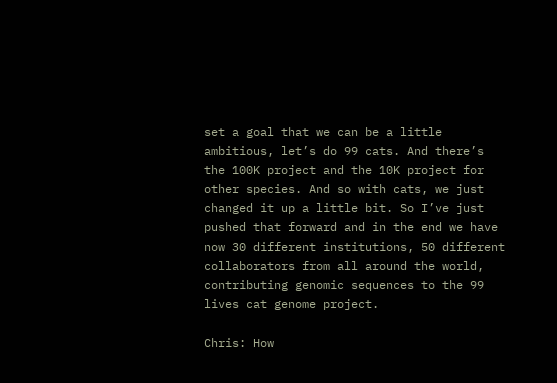set a goal that we can be a little ambitious, let’s do 99 cats. And there’s the 100K project and the 10K project for other species. And so with cats, we just changed it up a little bit. So I’ve just pushed that forward and in the end we have now 30 different institutions, 50 different collaborators from all around the world, contributing genomic sequences to the 99 lives cat genome project.

Chris: How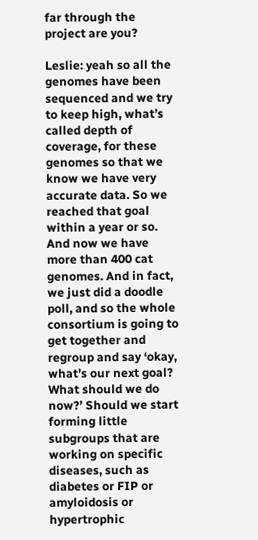far through the project are you?

Leslie: yeah so all the genomes have been sequenced and we try to keep high, what’s called depth of coverage, for these genomes so that we know we have very accurate data. So we reached that goal within a year or so. And now we have more than 400 cat genomes. And in fact, we just did a doodle poll, and so the whole consortium is going to get together and regroup and say ‘okay, what’s our next goal? What should we do now?’ Should we start forming little subgroups that are working on specific diseases, such as diabetes or FIP or amyloidosis or hypertrophic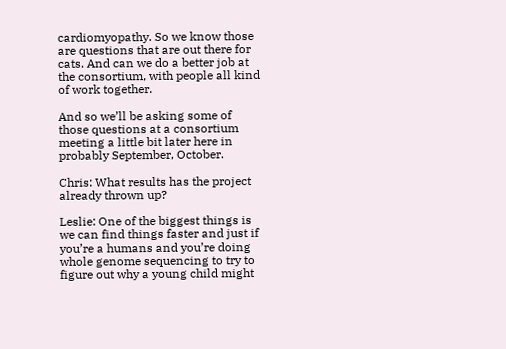cardiomyopathy. So we know those are questions that are out there for cats. And can we do a better job at the consortium, with people all kind of work together.

And so we’ll be asking some of those questions at a consortium meeting a little bit later here in probably September, October.

Chris: What results has the project already thrown up?

Leslie: One of the biggest things is we can find things faster and just if you’re a humans and you’re doing whole genome sequencing to try to figure out why a young child might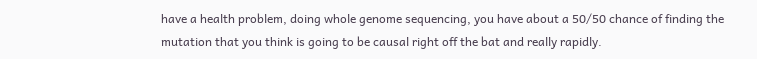have a health problem, doing whole genome sequencing, you have about a 50/50 chance of finding the mutation that you think is going to be causal right off the bat and really rapidly.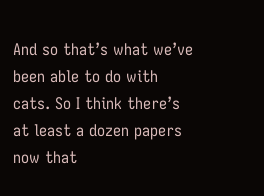And so that’s what we’ve been able to do with cats. So I think there’s at least a dozen papers now that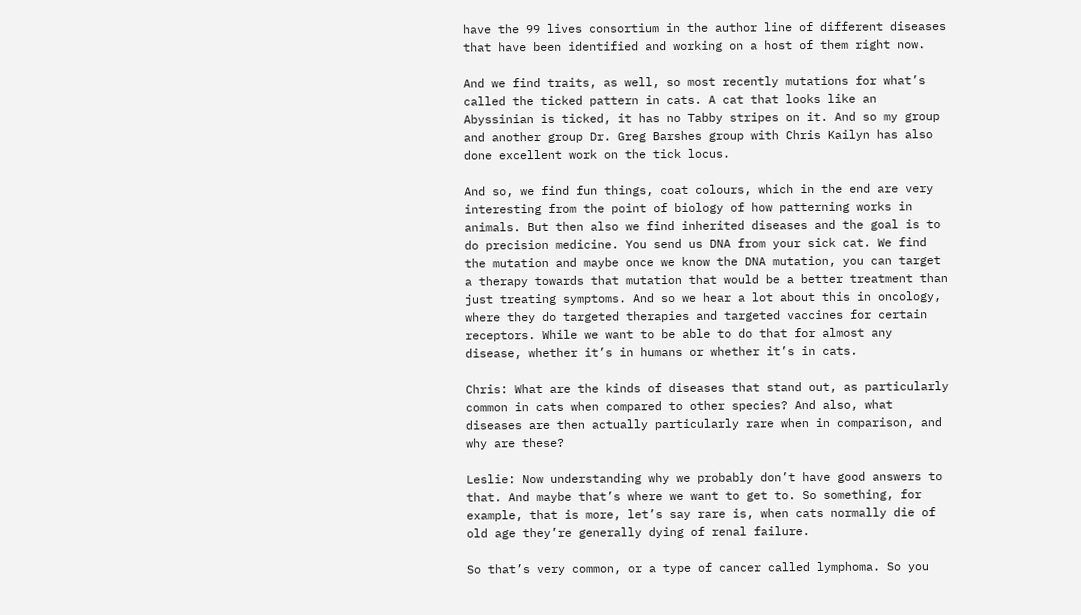have the 99 lives consortium in the author line of different diseases that have been identified and working on a host of them right now.

And we find traits, as well, so most recently mutations for what’s called the ticked pattern in cats. A cat that looks like an Abyssinian is ticked, it has no Tabby stripes on it. And so my group and another group Dr. Greg Barshes group with Chris Kailyn has also done excellent work on the tick locus.

And so, we find fun things, coat colours, which in the end are very interesting from the point of biology of how patterning works in animals. But then also we find inherited diseases and the goal is to do precision medicine. You send us DNA from your sick cat. We find the mutation and maybe once we know the DNA mutation, you can target a therapy towards that mutation that would be a better treatment than just treating symptoms. And so we hear a lot about this in oncology, where they do targeted therapies and targeted vaccines for certain receptors. While we want to be able to do that for almost any disease, whether it’s in humans or whether it’s in cats.

Chris: What are the kinds of diseases that stand out, as particularly common in cats when compared to other species? And also, what diseases are then actually particularly rare when in comparison, and why are these?

Leslie: Now understanding why we probably don’t have good answers to that. And maybe that’s where we want to get to. So something, for example, that is more, let’s say rare is, when cats normally die of old age they’re generally dying of renal failure.

So that’s very common, or a type of cancer called lymphoma. So you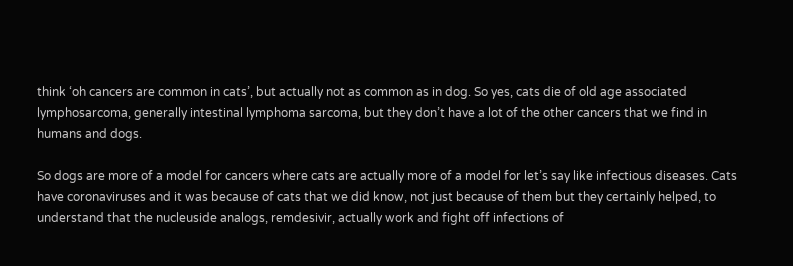think ‘oh cancers are common in cats’, but actually not as common as in dog. So yes, cats die of old age associated lymphosarcoma, generally intestinal lymphoma sarcoma, but they don’t have a lot of the other cancers that we find in humans and dogs.

So dogs are more of a model for cancers where cats are actually more of a model for let’s say like infectious diseases. Cats have coronaviruses and it was because of cats that we did know, not just because of them but they certainly helped, to understand that the nucleuside analogs, remdesivir, actually work and fight off infections of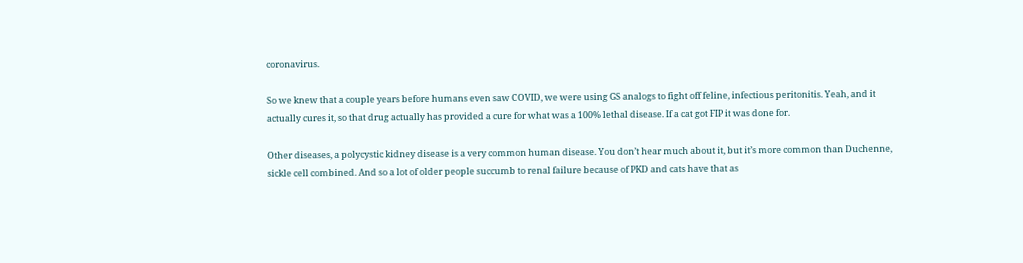coronavirus.

So we knew that a couple years before humans even saw COVID, we were using GS analogs to fight off feline, infectious peritonitis. Yeah, and it actually cures it, so that drug actually has provided a cure for what was a 100% lethal disease. If a cat got FIP it was done for.

Other diseases, a polycystic kidney disease is a very common human disease. You don’t hear much about it, but it’s more common than Duchenne, sickle cell combined. And so a lot of older people succumb to renal failure because of PKD and cats have that as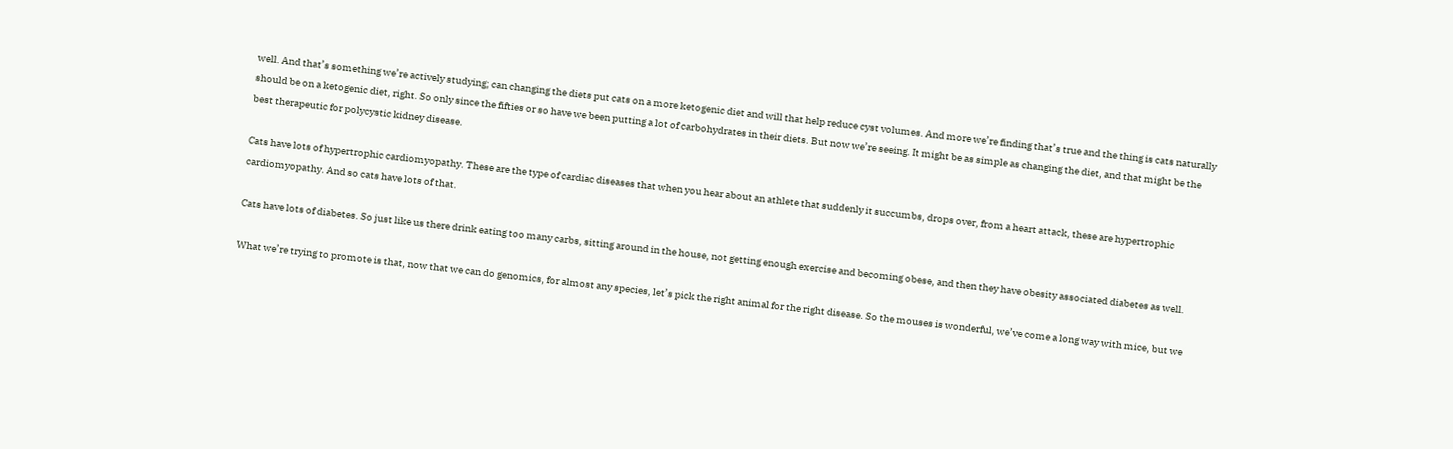well. And that’s something we’re actively studying; can changing the diets put cats on a more ketogenic diet and will that help reduce cyst volumes. And more we’re finding that’s true and the thing is cats naturally should be on a ketogenic diet, right. So only since the fifties or so have we been putting a lot of carbohydrates in their diets. But now we’re seeing. It might be as simple as changing the diet, and that might be the best therapeutic for polycystic kidney disease.

Cats have lots of hypertrophic cardiomyopathy. These are the type of cardiac diseases that when you hear about an athlete that suddenly it succumbs, drops over, from a heart attack, these are hypertrophic cardiomyopathy. And so cats have lots of that.

Cats have lots of diabetes. So just like us there drink eating too many carbs, sitting around in the house, not getting enough exercise and becoming obese, and then they have obesity associated diabetes as well.

What we’re trying to promote is that, now that we can do genomics, for almost any species, let’s pick the right animal for the right disease. So the mouses is wonderful, we’ve come a long way with mice, but we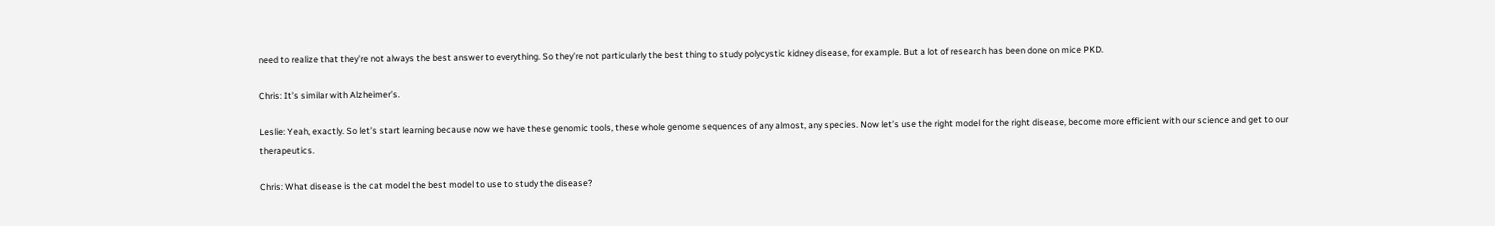need to realize that they’re not always the best answer to everything. So they’re not particularly the best thing to study polycystic kidney disease, for example. But a lot of research has been done on mice PKD.

Chris: It’s similar with Alzheimer’s.

Leslie: Yeah, exactly. So let’s start learning because now we have these genomic tools, these whole genome sequences of any almost, any species. Now let’s use the right model for the right disease, become more efficient with our science and get to our therapeutics.

Chris: What disease is the cat model the best model to use to study the disease?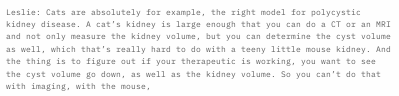Leslie: Cats are absolutely for example, the right model for polycystic kidney disease. A cat’s kidney is large enough that you can do a CT or an MRI and not only measure the kidney volume, but you can determine the cyst volume as well, which that’s really hard to do with a teeny little mouse kidney. And the thing is to figure out if your therapeutic is working, you want to see the cyst volume go down, as well as the kidney volume. So you can’t do that with imaging, with the mouse,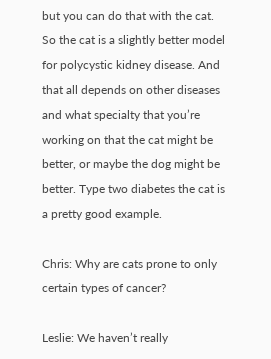but you can do that with the cat. So the cat is a slightly better model for polycystic kidney disease. And that all depends on other diseases and what specialty that you’re working on that the cat might be better, or maybe the dog might be better. Type two diabetes the cat is a pretty good example.

Chris: Why are cats prone to only certain types of cancer?

Leslie: We haven’t really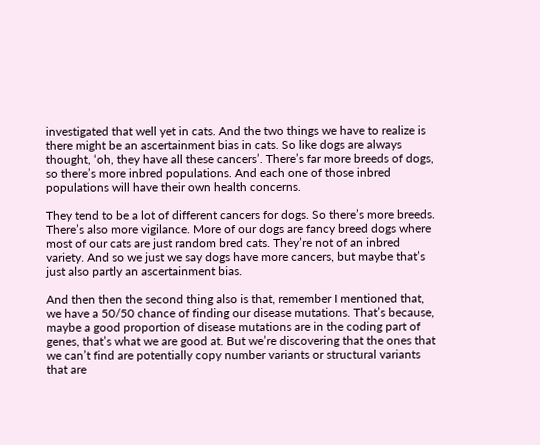investigated that well yet in cats. And the two things we have to realize is there might be an ascertainment bias in cats. So like dogs are always thought, ‘oh, they have all these cancers’. There’s far more breeds of dogs, so there’s more inbred populations. And each one of those inbred populations will have their own health concerns.

They tend to be a lot of different cancers for dogs. So there’s more breeds. There’s also more vigilance. More of our dogs are fancy breed dogs where most of our cats are just random bred cats. They’re not of an inbred variety. And so we just we say dogs have more cancers, but maybe that’s just also partly an ascertainment bias.

And then then the second thing also is that, remember I mentioned that, we have a 50/50 chance of finding our disease mutations. That’s because, maybe a good proportion of disease mutations are in the coding part of genes, that’s what we are good at. But we’re discovering that the ones that we can’t find are potentially copy number variants or structural variants that are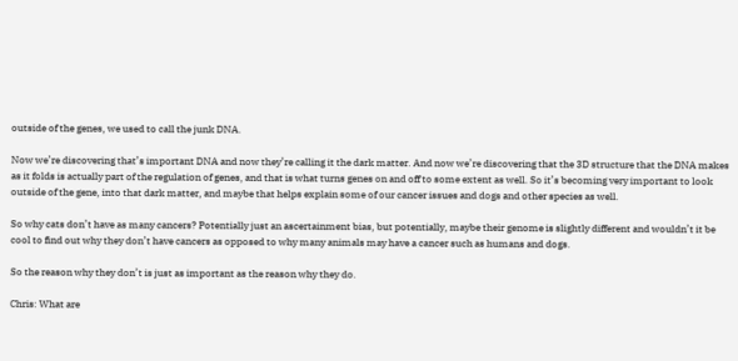outside of the genes, we used to call the junk DNA.

Now we’re discovering that’s important DNA and now they’re calling it the dark matter. And now we’re discovering that the 3D structure that the DNA makes as it folds is actually part of the regulation of genes, and that is what turns genes on and off to some extent as well. So it’s becoming very important to look outside of the gene, into that dark matter, and maybe that helps explain some of our cancer issues and dogs and other species as well.

So why cats don’t have as many cancers? Potentially just an ascertainment bias, but potentially, maybe their genome is slightly different and wouldn’t it be cool to find out why they don’t have cancers as opposed to why many animals may have a cancer such as humans and dogs.

So the reason why they don’t is just as important as the reason why they do.

Chris: What are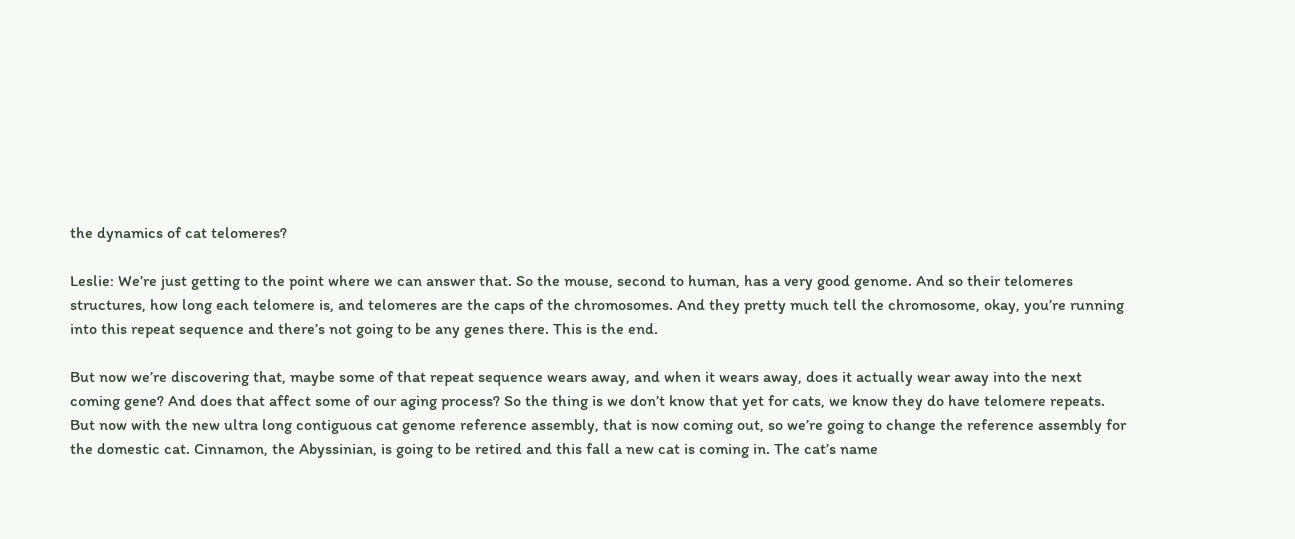the dynamics of cat telomeres?

Leslie: We’re just getting to the point where we can answer that. So the mouse, second to human, has a very good genome. And so their telomeres structures, how long each telomere is, and telomeres are the caps of the chromosomes. And they pretty much tell the chromosome, okay, you’re running into this repeat sequence and there’s not going to be any genes there. This is the end.

But now we’re discovering that, maybe some of that repeat sequence wears away, and when it wears away, does it actually wear away into the next coming gene? And does that affect some of our aging process? So the thing is we don’t know that yet for cats, we know they do have telomere repeats. But now with the new ultra long contiguous cat genome reference assembly, that is now coming out, so we’re going to change the reference assembly for the domestic cat. Cinnamon, the Abyssinian, is going to be retired and this fall a new cat is coming in. The cat’s name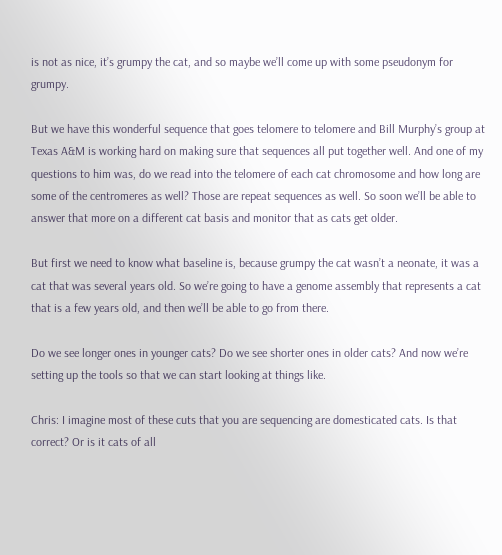is not as nice, it’s grumpy the cat, and so maybe we’ll come up with some pseudonym for grumpy.

But we have this wonderful sequence that goes telomere to telomere and Bill Murphy’s group at Texas A&M is working hard on making sure that sequences all put together well. And one of my questions to him was, do we read into the telomere of each cat chromosome and how long are some of the centromeres as well? Those are repeat sequences as well. So soon we’ll be able to answer that more on a different cat basis and monitor that as cats get older.

But first we need to know what baseline is, because grumpy the cat wasn’t a neonate, it was a cat that was several years old. So we’re going to have a genome assembly that represents a cat that is a few years old, and then we’ll be able to go from there.

Do we see longer ones in younger cats? Do we see shorter ones in older cats? And now we’re setting up the tools so that we can start looking at things like.

Chris: I imagine most of these cuts that you are sequencing are domesticated cats. Is that correct? Or is it cats of all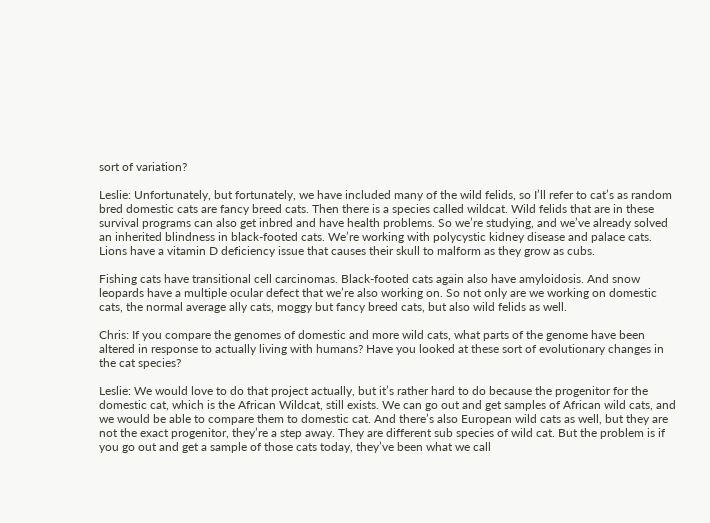sort of variation?

Leslie: Unfortunately, but fortunately, we have included many of the wild felids, so I’ll refer to cat’s as random bred domestic cats are fancy breed cats. Then there is a species called wildcat. Wild felids that are in these survival programs can also get inbred and have health problems. So we’re studying, and we’ve already solved an inherited blindness in black-footed cats. We’re working with polycystic kidney disease and palace cats. Lions have a vitamin D deficiency issue that causes their skull to malform as they grow as cubs.

Fishing cats have transitional cell carcinomas. Black-footed cats again also have amyloidosis. And snow leopards have a multiple ocular defect that we’re also working on. So not only are we working on domestic cats, the normal average ally cats, moggy but fancy breed cats, but also wild felids as well.

Chris: If you compare the genomes of domestic and more wild cats, what parts of the genome have been altered in response to actually living with humans? Have you looked at these sort of evolutionary changes in the cat species?

Leslie: We would love to do that project actually, but it’s rather hard to do because the progenitor for the domestic cat, which is the African Wildcat, still exists. We can go out and get samples of African wild cats, and we would be able to compare them to domestic cat. And there’s also European wild cats as well, but they are not the exact progenitor, they’re a step away. They are different sub species of wild cat. But the problem is if you go out and get a sample of those cats today, they’ve been what we call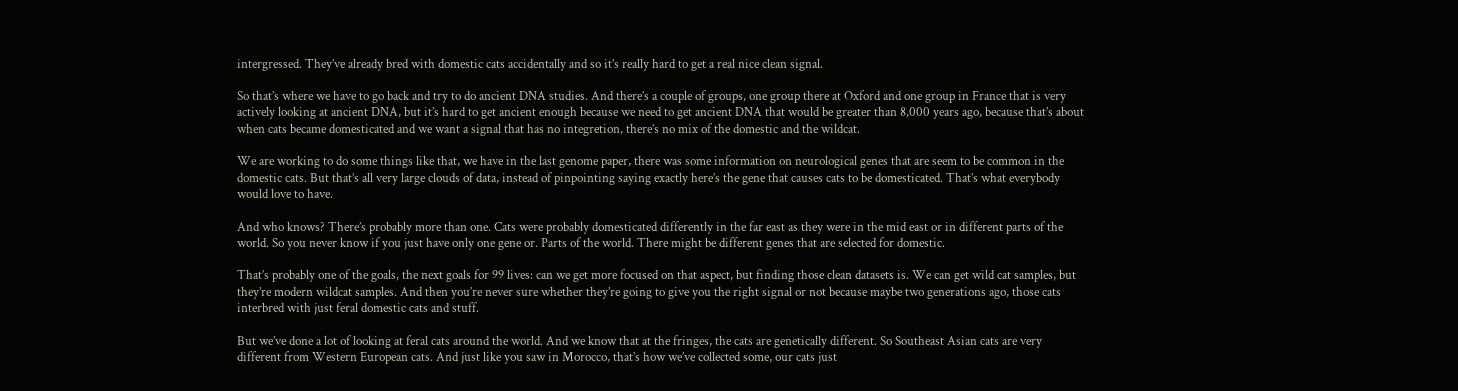intergressed. They’ve already bred with domestic cats accidentally and so it’s really hard to get a real nice clean signal.

So that’s where we have to go back and try to do ancient DNA studies. And there’s a couple of groups, one group there at Oxford and one group in France that is very actively looking at ancient DNA, but it’s hard to get ancient enough because we need to get ancient DNA that would be greater than 8,000 years ago, because that’s about when cats became domesticated and we want a signal that has no integretion, there’s no mix of the domestic and the wildcat.

We are working to do some things like that, we have in the last genome paper, there was some information on neurological genes that are seem to be common in the domestic cats. But that’s all very large clouds of data, instead of pinpointing saying exactly here’s the gene that causes cats to be domesticated. That’s what everybody would love to have.

And who knows? There’s probably more than one. Cats were probably domesticated differently in the far east as they were in the mid east or in different parts of the world. So you never know if you just have only one gene or. Parts of the world. There might be different genes that are selected for domestic.

That’s probably one of the goals, the next goals for 99 lives: can we get more focused on that aspect, but finding those clean datasets is. We can get wild cat samples, but they’re modern wildcat samples. And then you’re never sure whether they’re going to give you the right signal or not because maybe two generations ago, those cats interbred with just feral domestic cats and stuff.

But we’ve done a lot of looking at feral cats around the world. And we know that at the fringes, the cats are genetically different. So Southeast Asian cats are very different from Western European cats. And just like you saw in Morocco, that’s how we’ve collected some, our cats just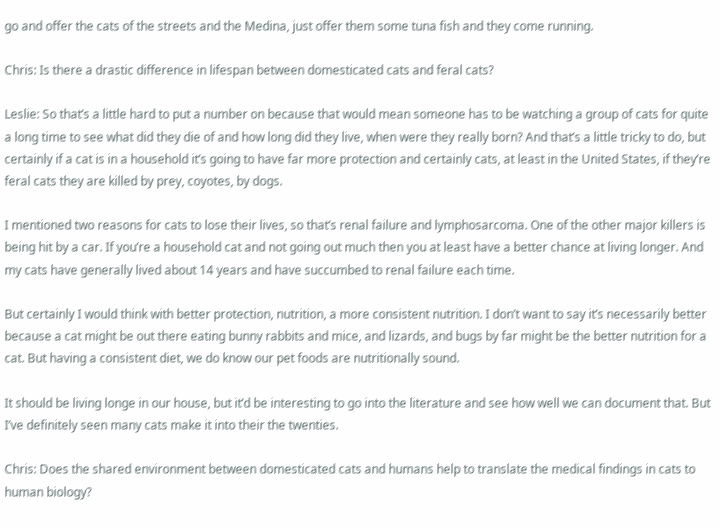go and offer the cats of the streets and the Medina, just offer them some tuna fish and they come running.

Chris: Is there a drastic difference in lifespan between domesticated cats and feral cats?

Leslie: So that’s a little hard to put a number on because that would mean someone has to be watching a group of cats for quite a long time to see what did they die of and how long did they live, when were they really born? And that’s a little tricky to do, but certainly if a cat is in a household it’s going to have far more protection and certainly cats, at least in the United States, if they’re feral cats they are killed by prey, coyotes, by dogs.

I mentioned two reasons for cats to lose their lives, so that’s renal failure and lymphosarcoma. One of the other major killers is being hit by a car. If you’re a household cat and not going out much then you at least have a better chance at living longer. And my cats have generally lived about 14 years and have succumbed to renal failure each time.

But certainly I would think with better protection, nutrition, a more consistent nutrition. I don’t want to say it’s necessarily better because a cat might be out there eating bunny rabbits and mice, and lizards, and bugs by far might be the better nutrition for a cat. But having a consistent diet, we do know our pet foods are nutritionally sound.

It should be living longe in our house, but it’d be interesting to go into the literature and see how well we can document that. But I’ve definitely seen many cats make it into their the twenties.

Chris: Does the shared environment between domesticated cats and humans help to translate the medical findings in cats to human biology?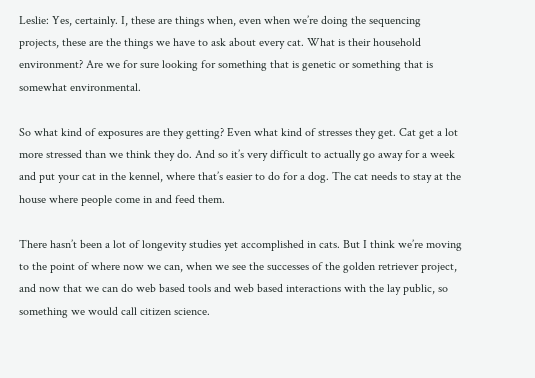Leslie: Yes, certainly. I, these are things when, even when we’re doing the sequencing projects, these are the things we have to ask about every cat. What is their household environment? Are we for sure looking for something that is genetic or something that is somewhat environmental.

So what kind of exposures are they getting? Even what kind of stresses they get. Cat get a lot more stressed than we think they do. And so it’s very difficult to actually go away for a week and put your cat in the kennel, where that’s easier to do for a dog. The cat needs to stay at the house where people come in and feed them.

There hasn’t been a lot of longevity studies yet accomplished in cats. But I think we’re moving to the point of where now we can, when we see the successes of the golden retriever project, and now that we can do web based tools and web based interactions with the lay public, so something we would call citizen science.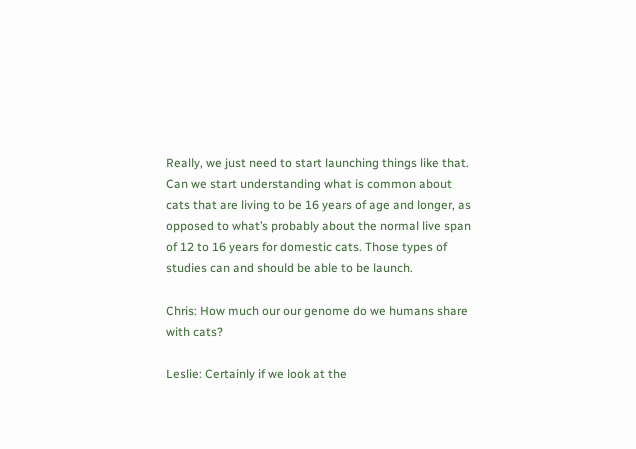Really, we just need to start launching things like that. Can we start understanding what is common about cats that are living to be 16 years of age and longer, as opposed to what’s probably about the normal live span of 12 to 16 years for domestic cats. Those types of studies can and should be able to be launch.

Chris: How much our our genome do we humans share with cats?

Leslie: Certainly if we look at the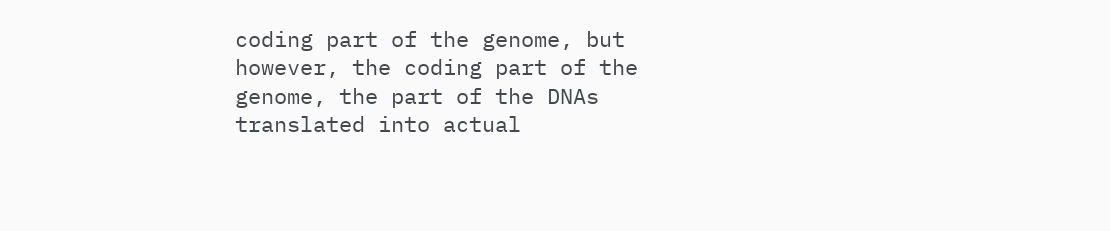coding part of the genome, but however, the coding part of the genome, the part of the DNAs translated into actual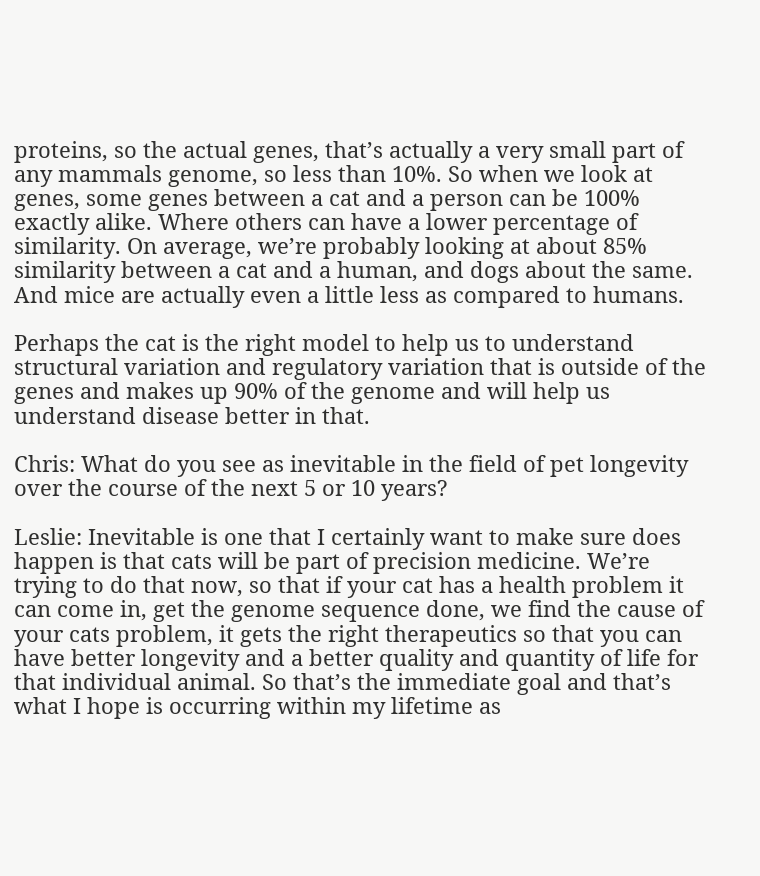proteins, so the actual genes, that’s actually a very small part of any mammals genome, so less than 10%. So when we look at genes, some genes between a cat and a person can be 100% exactly alike. Where others can have a lower percentage of similarity. On average, we’re probably looking at about 85% similarity between a cat and a human, and dogs about the same. And mice are actually even a little less as compared to humans.

Perhaps the cat is the right model to help us to understand structural variation and regulatory variation that is outside of the genes and makes up 90% of the genome and will help us understand disease better in that.

Chris: What do you see as inevitable in the field of pet longevity over the course of the next 5 or 10 years?

Leslie: Inevitable is one that I certainly want to make sure does happen is that cats will be part of precision medicine. We’re trying to do that now, so that if your cat has a health problem it can come in, get the genome sequence done, we find the cause of your cats problem, it gets the right therapeutics so that you can have better longevity and a better quality and quantity of life for that individual animal. So that’s the immediate goal and that’s what I hope is occurring within my lifetime as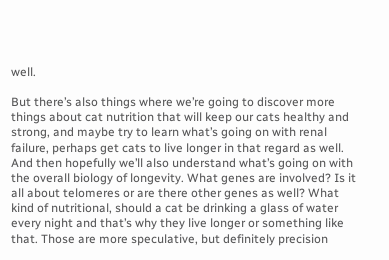well.

But there’s also things where we’re going to discover more things about cat nutrition that will keep our cats healthy and strong, and maybe try to learn what’s going on with renal failure, perhaps get cats to live longer in that regard as well. And then hopefully we’ll also understand what’s going on with the overall biology of longevity. What genes are involved? Is it all about telomeres or are there other genes as well? What kind of nutritional, should a cat be drinking a glass of water every night and that’s why they live longer or something like that. Those are more speculative, but definitely precision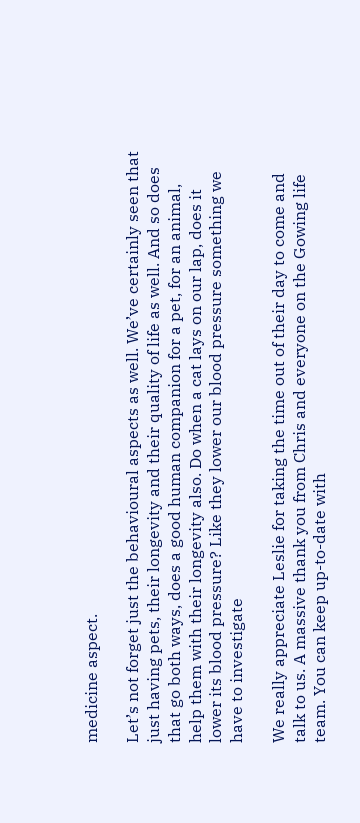medicine aspect.

Let’s not forget just the behavioural aspects as well. We’ve certainly seen that just having pets, their longevity and their quality of life as well. And so does that go both ways, does a good human companion for a pet, for an animal, help them with their longevity also. Do when a cat lays on our lap, does it lower its blood pressure? Like they lower our blood pressure something we have to investigate

We really appreciate Leslie for taking the time out of their day to come and talk to us. A massive thank you from Chris and everyone on the Gowing life team. You can keep up-to-date with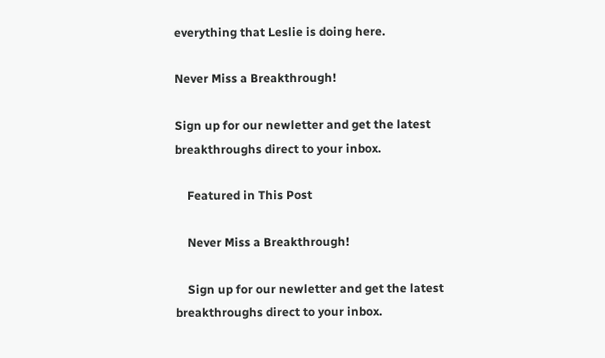everything that Leslie is doing here.

Never Miss a Breakthrough!

Sign up for our newletter and get the latest breakthroughs direct to your inbox.

    Featured in This Post

    Never Miss a Breakthrough!

    Sign up for our newletter and get the latest breakthroughs direct to your inbox.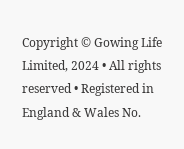Copyright © Gowing Life Limited, 2024 • All rights reserved • Registered in England & Wales No.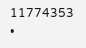11774353 •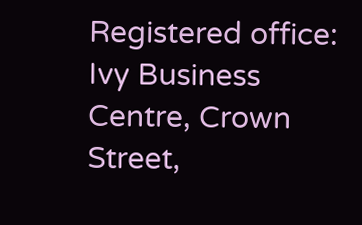Registered office: Ivy Business Centre, Crown Street,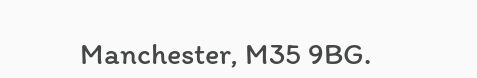Manchester, M35 9BG.